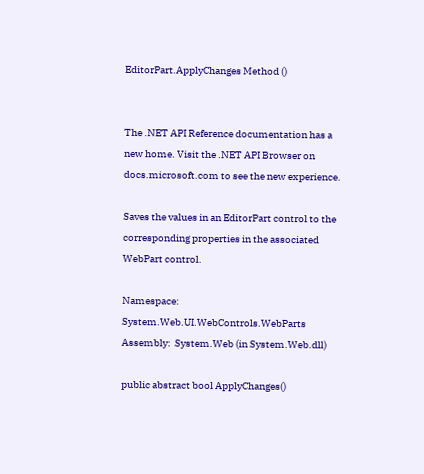EditorPart.ApplyChanges Method ()


The .NET API Reference documentation has a new home. Visit the .NET API Browser on docs.microsoft.com to see the new experience.

Saves the values in an EditorPart control to the corresponding properties in the associated WebPart control.

Namespace:   System.Web.UI.WebControls.WebParts
Assembly:  System.Web (in System.Web.dll)

public abstract bool ApplyChanges()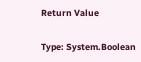Return Value

Type: System.Boolean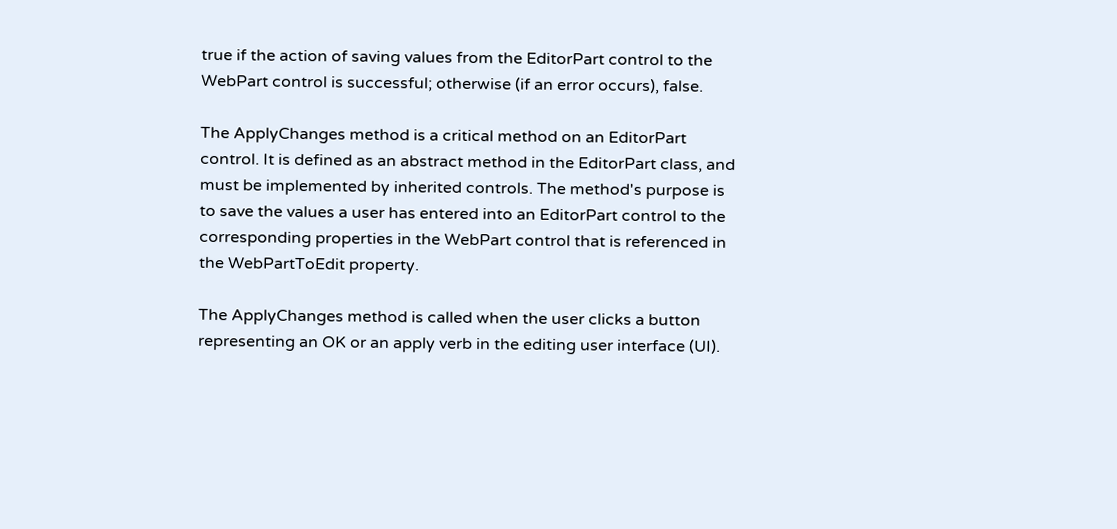true if the action of saving values from the EditorPart control to the WebPart control is successful; otherwise (if an error occurs), false.

The ApplyChanges method is a critical method on an EditorPart control. It is defined as an abstract method in the EditorPart class, and must be implemented by inherited controls. The method's purpose is to save the values a user has entered into an EditorPart control to the corresponding properties in the WebPart control that is referenced in the WebPartToEdit property.

The ApplyChanges method is called when the user clicks a button representing an OK or an apply verb in the editing user interface (UI).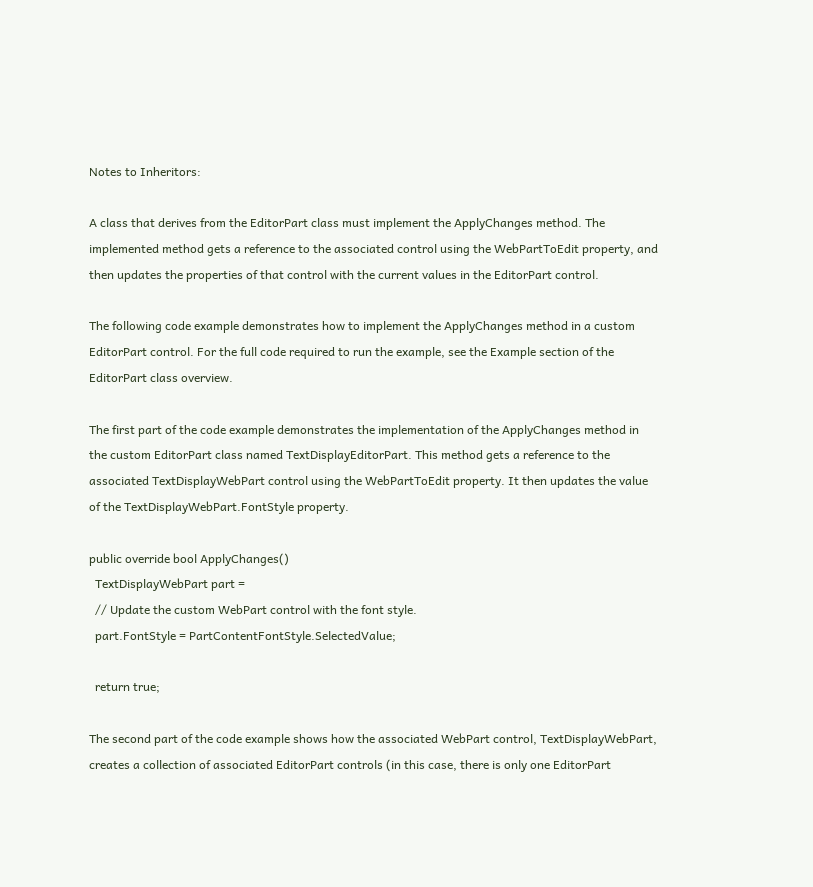Notes to Inheritors:

A class that derives from the EditorPart class must implement the ApplyChanges method. The implemented method gets a reference to the associated control using the WebPartToEdit property, and then updates the properties of that control with the current values in the EditorPart control.

The following code example demonstrates how to implement the ApplyChanges method in a custom EditorPart control. For the full code required to run the example, see the Example section of the EditorPart class overview.

The first part of the code example demonstrates the implementation of the ApplyChanges method in the custom EditorPart class named TextDisplayEditorPart. This method gets a reference to the associated TextDisplayWebPart control using the WebPartToEdit property. It then updates the value of the TextDisplayWebPart.FontStyle property.

public override bool ApplyChanges()
  TextDisplayWebPart part =
  // Update the custom WebPart control with the font style.
  part.FontStyle = PartContentFontStyle.SelectedValue;

  return true;

The second part of the code example shows how the associated WebPart control, TextDisplayWebPart, creates a collection of associated EditorPart controls (in this case, there is only one EditorPart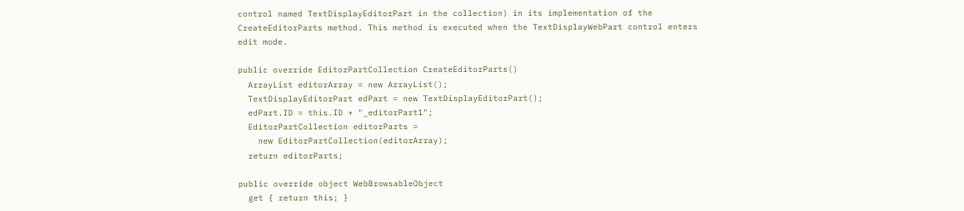control named TextDisplayEditorPart in the collection) in its implementation of the CreateEditorParts method. This method is executed when the TextDisplayWebPart control enters edit mode.

public override EditorPartCollection CreateEditorParts()
  ArrayList editorArray = new ArrayList();
  TextDisplayEditorPart edPart = new TextDisplayEditorPart();
  edPart.ID = this.ID + "_editorPart1";
  EditorPartCollection editorParts =
    new EditorPartCollection(editorArray);
  return editorParts;

public override object WebBrowsableObject
  get { return this; }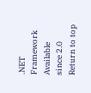.NET Framework
Available since 2.0
Return to top